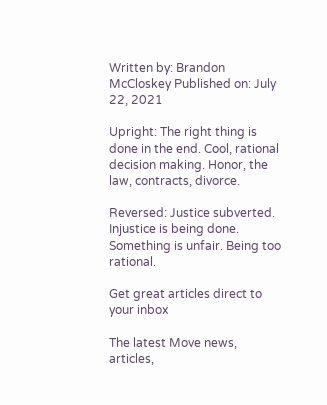Written by: Brandon McCloskey Published on: July 22, 2021

Upright: The right thing is done in the end. Cool, rational decision making. Honor, the law, contracts, divorce.

Reversed: Justice subverted. Injustice is being done. Something is unfair. Being too rational.

Get great articles direct to your inbox

The latest Move news, articles,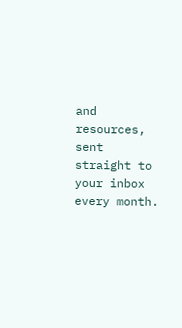and resources, sent straight to your inbox every month.